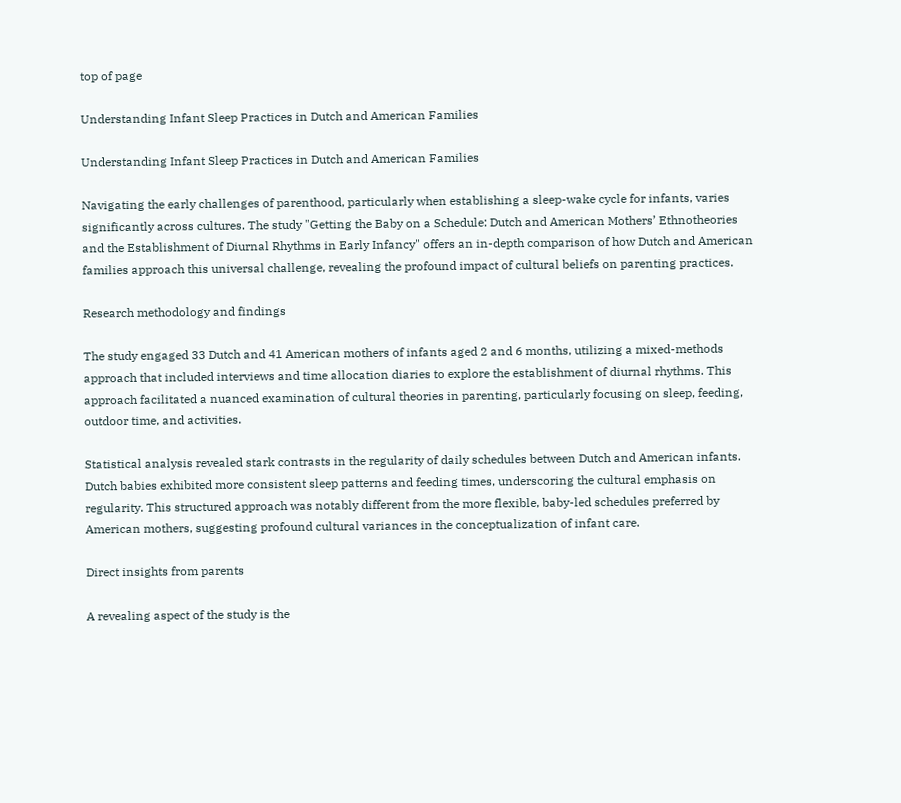top of page

Understanding Infant Sleep Practices in Dutch and American Families

Understanding Infant Sleep Practices in Dutch and American Families

Navigating the early challenges of parenthood, particularly when establishing a sleep-wake cycle for infants, varies significantly across cultures. The study "Getting the Baby on a Schedule: Dutch and American Mothers’ Ethnotheories and the Establishment of Diurnal Rhythms in Early Infancy" offers an in-depth comparison of how Dutch and American families approach this universal challenge, revealing the profound impact of cultural beliefs on parenting practices.

Research methodology and findings

The study engaged 33 Dutch and 41 American mothers of infants aged 2 and 6 months, utilizing a mixed-methods approach that included interviews and time allocation diaries to explore the establishment of diurnal rhythms. This approach facilitated a nuanced examination of cultural theories in parenting, particularly focusing on sleep, feeding, outdoor time, and activities.

Statistical analysis revealed stark contrasts in the regularity of daily schedules between Dutch and American infants. Dutch babies exhibited more consistent sleep patterns and feeding times, underscoring the cultural emphasis on regularity. This structured approach was notably different from the more flexible, baby-led schedules preferred by American mothers, suggesting profound cultural variances in the conceptualization of infant care.

Direct insights from parents

A revealing aspect of the study is the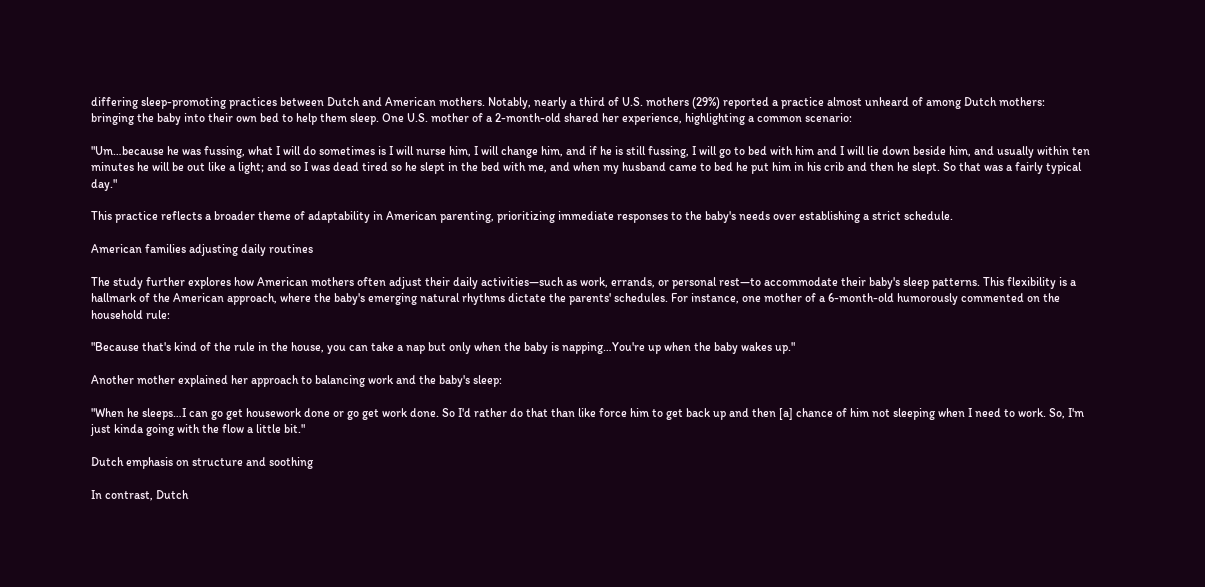differing sleep-promoting practices between Dutch and American mothers. Notably, nearly a third of U.S. mothers (29%) reported a practice almost unheard of among Dutch mothers: bringing the baby into their own bed to help them sleep. One U.S. mother of a 2-month-old shared her experience, highlighting a common scenario:

"Um…because he was fussing, what I will do sometimes is I will nurse him, I will change him, and if he is still fussing, I will go to bed with him and I will lie down beside him, and usually within ten minutes he will be out like a light; and so I was dead tired so he slept in the bed with me, and when my husband came to bed he put him in his crib and then he slept. So that was a fairly typical day."

This practice reflects a broader theme of adaptability in American parenting, prioritizing immediate responses to the baby's needs over establishing a strict schedule.

American families adjusting daily routines

The study further explores how American mothers often adjust their daily activities—such as work, errands, or personal rest—to accommodate their baby's sleep patterns. This flexibility is a hallmark of the American approach, where the baby's emerging natural rhythms dictate the parents' schedules. For instance, one mother of a 6-month-old humorously commented on the household rule:

"Because that's kind of the rule in the house, you can take a nap but only when the baby is napping…You're up when the baby wakes up."

Another mother explained her approach to balancing work and the baby's sleep:

"When he sleeps…I can go get housework done or go get work done. So I'd rather do that than like force him to get back up and then [a] chance of him not sleeping when I need to work. So, I'm just kinda going with the flow a little bit."

Dutch emphasis on structure and soothing

In contrast, Dutch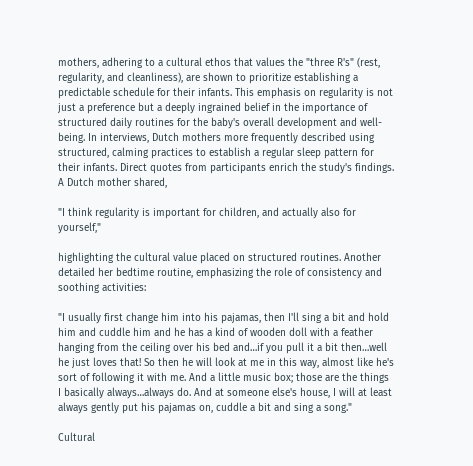mothers, adhering to a cultural ethos that values the "three R's" (rest, regularity, and cleanliness), are shown to prioritize establishing a predictable schedule for their infants. This emphasis on regularity is not just a preference but a deeply ingrained belief in the importance of structured daily routines for the baby's overall development and well-being. In interviews, Dutch mothers more frequently described using structured, calming practices to establish a regular sleep pattern for their infants. Direct quotes from participants enrich the study's findings. A Dutch mother shared,

"I think regularity is important for children, and actually also for yourself,"

highlighting the cultural value placed on structured routines. Another detailed her bedtime routine, emphasizing the role of consistency and soothing activities:

"I usually first change him into his pajamas, then I'll sing a bit and hold him and cuddle him and he has a kind of wooden doll with a feather hanging from the ceiling over his bed and…if you pull it a bit then…well he just loves that! So then he will look at me in this way, almost like he's sort of following it with me. And a little music box; those are the things I basically always…always do. And at someone else's house, I will at least always gently put his pajamas on, cuddle a bit and sing a song."

Cultural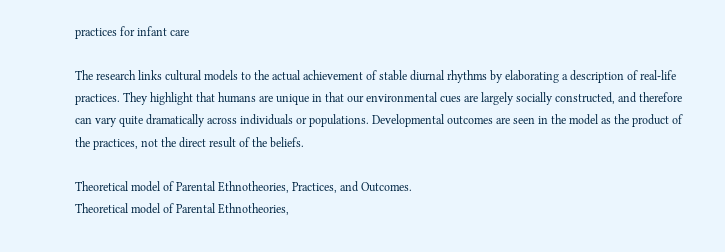practices for infant care

The research links cultural models to the actual achievement of stable diurnal rhythms by elaborating a description of real‐life practices. They highlight that humans are unique in that our environmental cues are largely socially constructed, and therefore can vary quite dramatically across individuals or populations. Developmental outcomes are seen in the model as the product of the practices, not the direct result of the beliefs.

Theoretical model of Parental Ethnotheories, Practices, and Outcomes.
Theoretical model of Parental Ethnotheories,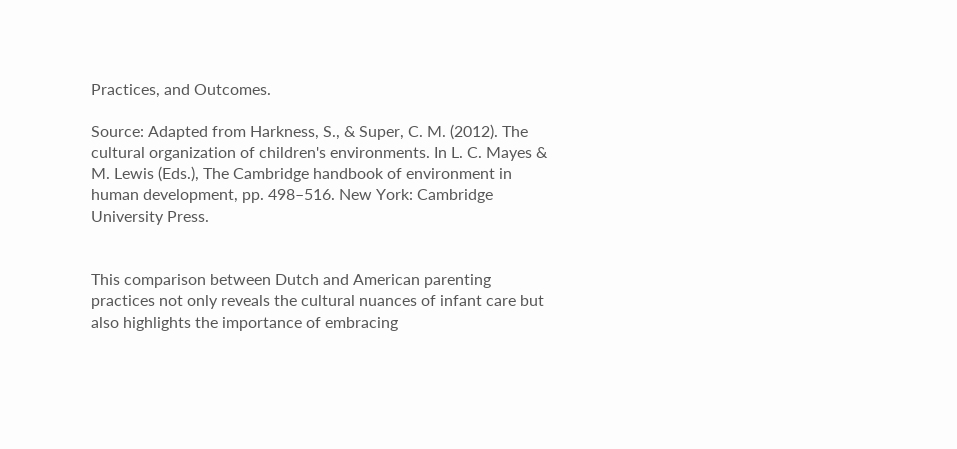Practices, and Outcomes.

Source: Adapted from Harkness, S., & Super, C. M. (2012). The cultural organization of children's environments. In L. C. Mayes & M. Lewis (Eds.), The Cambridge handbook of environment in human development, pp. 498–516. New York: Cambridge University Press.


This comparison between Dutch and American parenting practices not only reveals the cultural nuances of infant care but also highlights the importance of embracing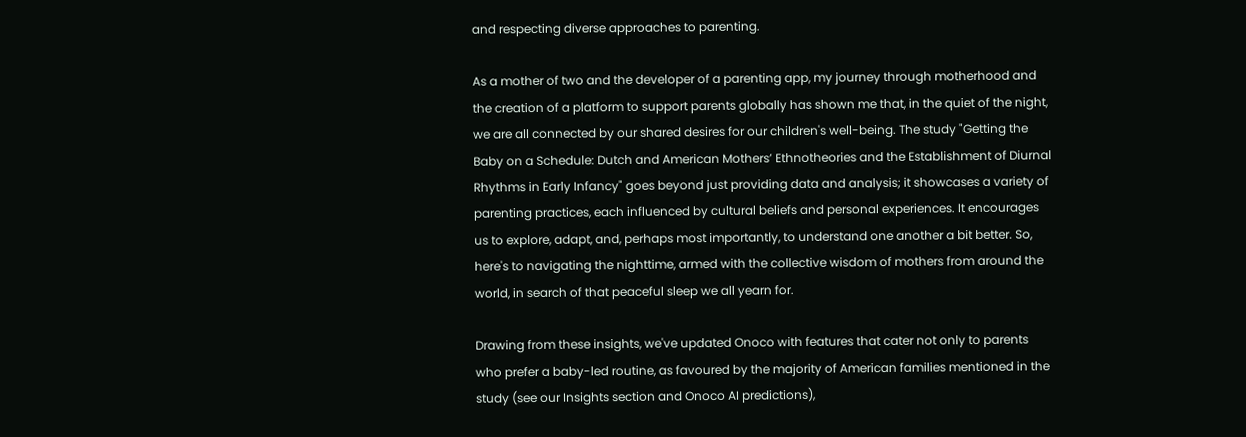and respecting diverse approaches to parenting.

As a mother of two and the developer of a parenting app, my journey through motherhood and the creation of a platform to support parents globally has shown me that, in the quiet of the night, we are all connected by our shared desires for our children's well-being. The study "Getting the Baby on a Schedule: Dutch and American Mothers’ Ethnotheories and the Establishment of Diurnal Rhythms in Early Infancy" goes beyond just providing data and analysis; it showcases a variety of parenting practices, each influenced by cultural beliefs and personal experiences. It encourages us to explore, adapt, and, perhaps most importantly, to understand one another a bit better. So, here's to navigating the nighttime, armed with the collective wisdom of mothers from around the world, in search of that peaceful sleep we all yearn for.

Drawing from these insights, we've updated Onoco with features that cater not only to parents who prefer a baby-led routine, as favoured by the majority of American families mentioned in the study (see our Insights section and Onoco AI predictions),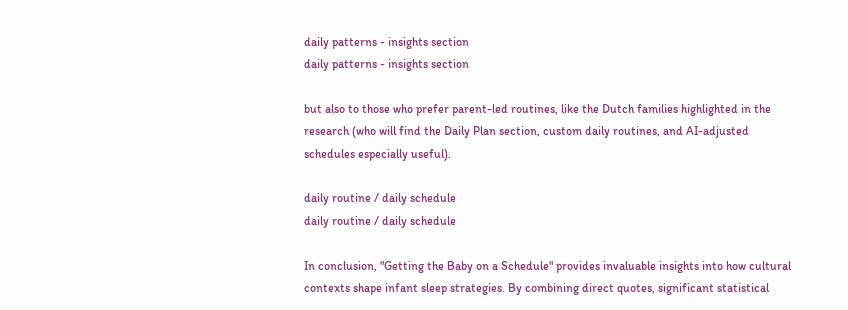daily patterns - insights section
daily patterns - insights section

but also to those who prefer parent-led routines, like the Dutch families highlighted in the research (who will find the Daily Plan section, custom daily routines, and AI-adjusted schedules especially useful).

daily routine / daily schedule
daily routine / daily schedule

In conclusion, "Getting the Baby on a Schedule" provides invaluable insights into how cultural contexts shape infant sleep strategies. By combining direct quotes, significant statistical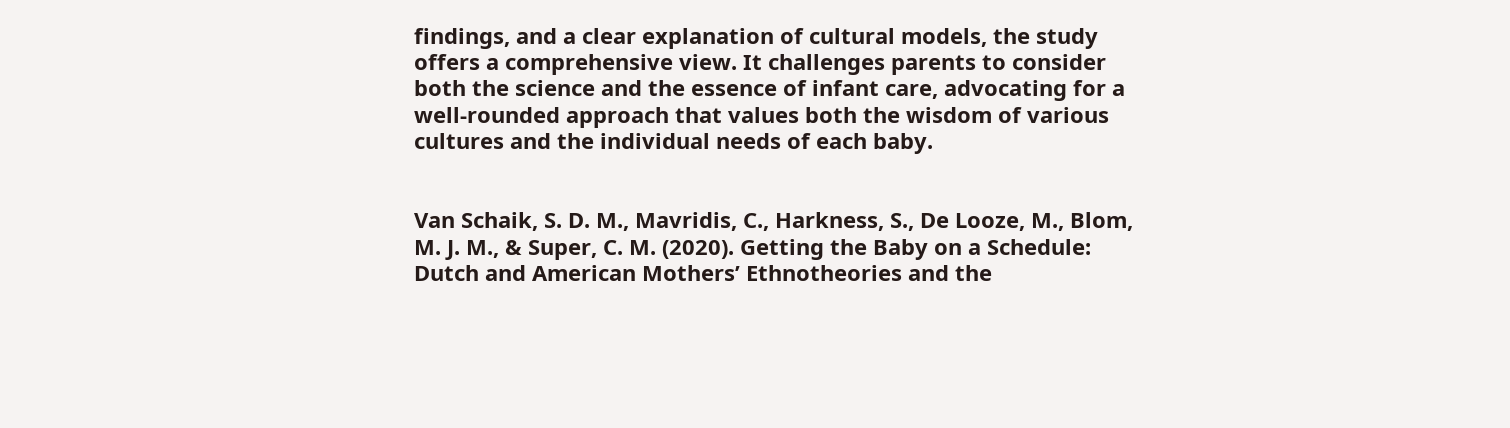findings, and a clear explanation of cultural models, the study offers a comprehensive view. It challenges parents to consider both the science and the essence of infant care, advocating for a well-rounded approach that values both the wisdom of various cultures and the individual needs of each baby.


Van Schaik, S. D. M., Mavridis, C., Harkness, S., De Looze, M., Blom, M. J. M., & Super, C. M. (2020). Getting the Baby on a Schedule: Dutch and American Mothers’ Ethnotheories and the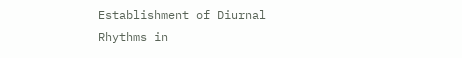Establishment of Diurnal Rhythms in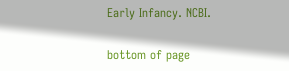Early Infancy. NCBI.


bottom of page